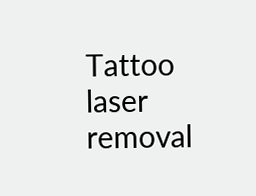Tattoo laser removal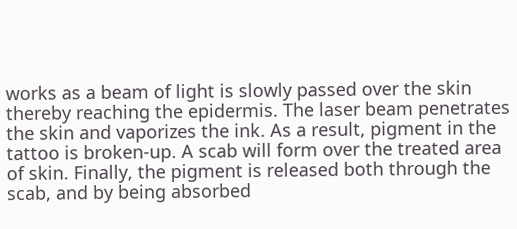works as a beam of light is slowly passed over the skin thereby reaching the epidermis. The laser beam penetrates the skin and vaporizes the ink. As a result, pigment in the tattoo is broken-up. A scab will form over the treated area of skin. Finally, the pigment is released both through the scab, and by being absorbed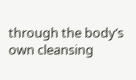through the body’s own cleansing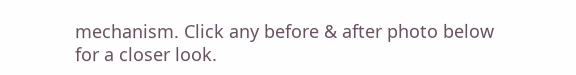mechanism. Click any before & after photo below for a closer look.